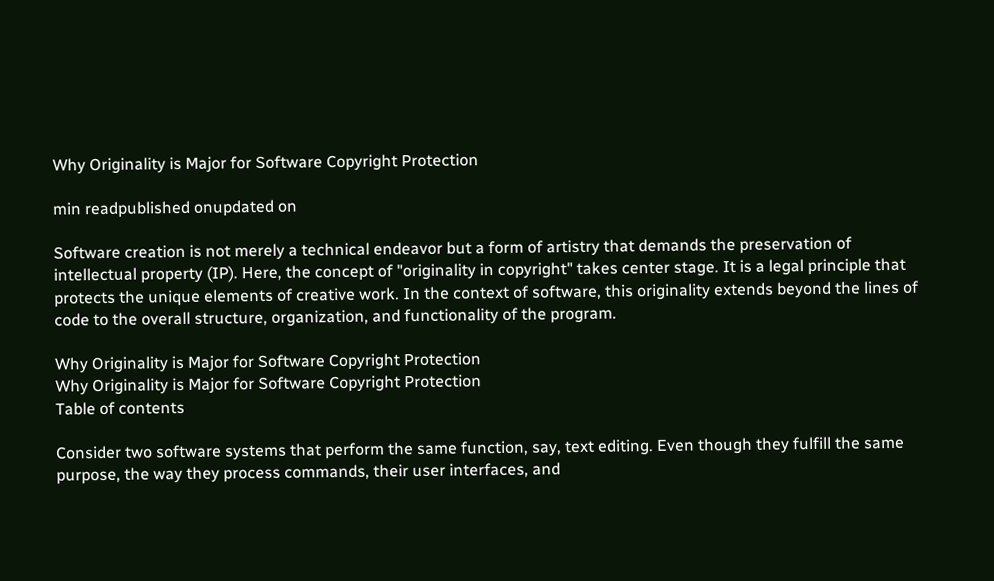Why Originality is Major for Software Copyright Protection

min readpublished onupdated on

Software creation is not merely a technical endeavor but a form of artistry that demands the preservation of intellectual property (IP). Here, the concept of "originality in copyright" takes center stage. It is a legal principle that protects the unique elements of creative work. In the context of software, this originality extends beyond the lines of code to the overall structure, organization, and functionality of the program.

Why Originality is Major for Software Copyright Protection
Why Originality is Major for Software Copyright Protection
Table of contents

Consider two software systems that perform the same function, say, text editing. Even though they fulfill the same purpose, the way they process commands, their user interfaces, and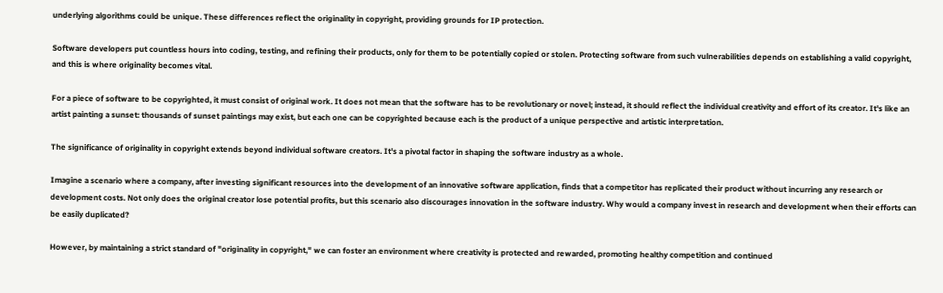underlying algorithms could be unique. These differences reflect the originality in copyright, providing grounds for IP protection.

Software developers put countless hours into coding, testing, and refining their products, only for them to be potentially copied or stolen. Protecting software from such vulnerabilities depends on establishing a valid copyright, and this is where originality becomes vital.

For a piece of software to be copyrighted, it must consist of original work. It does not mean that the software has to be revolutionary or novel; instead, it should reflect the individual creativity and effort of its creator. It's like an artist painting a sunset: thousands of sunset paintings may exist, but each one can be copyrighted because each is the product of a unique perspective and artistic interpretation.

The significance of originality in copyright extends beyond individual software creators. It's a pivotal factor in shaping the software industry as a whole.

Imagine a scenario where a company, after investing significant resources into the development of an innovative software application, finds that a competitor has replicated their product without incurring any research or development costs. Not only does the original creator lose potential profits, but this scenario also discourages innovation in the software industry. Why would a company invest in research and development when their efforts can be easily duplicated?

However, by maintaining a strict standard of "originality in copyright," we can foster an environment where creativity is protected and rewarded, promoting healthy competition and continued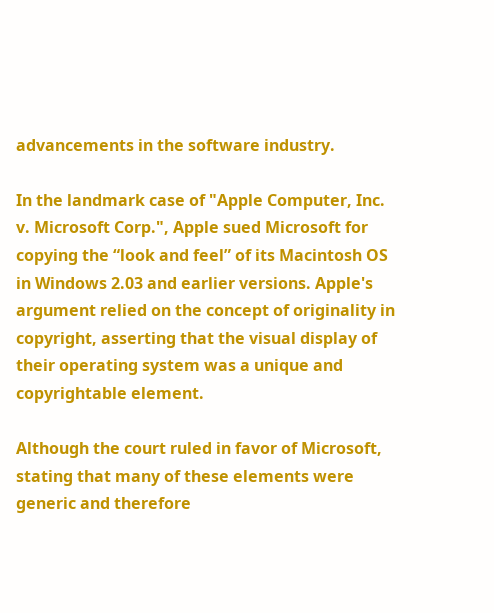advancements in the software industry.

In the landmark case of "Apple Computer, Inc. v. Microsoft Corp.", Apple sued Microsoft for copying the “look and feel” of its Macintosh OS in Windows 2.03 and earlier versions. Apple's argument relied on the concept of originality in copyright, asserting that the visual display of their operating system was a unique and copyrightable element.

Although the court ruled in favor of Microsoft, stating that many of these elements were generic and therefore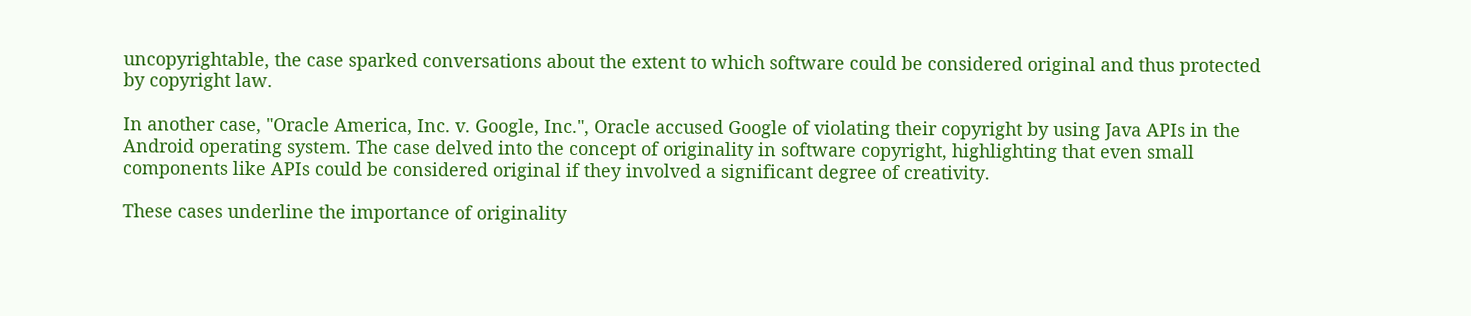uncopyrightable, the case sparked conversations about the extent to which software could be considered original and thus protected by copyright law.

In another case, "Oracle America, Inc. v. Google, Inc.", Oracle accused Google of violating their copyright by using Java APIs in the Android operating system. The case delved into the concept of originality in software copyright, highlighting that even small components like APIs could be considered original if they involved a significant degree of creativity.

These cases underline the importance of originality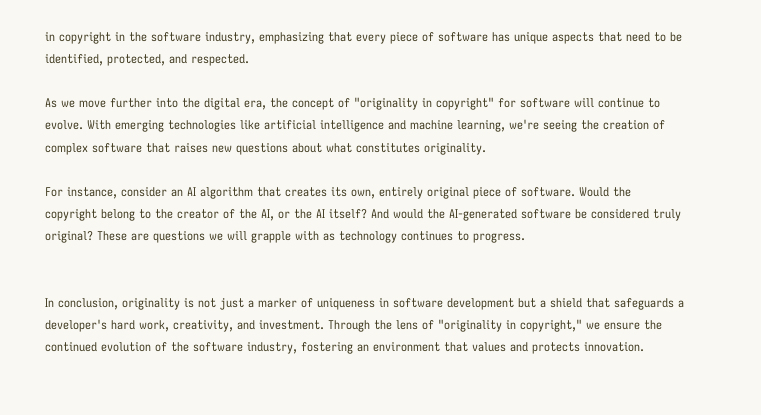in copyright in the software industry, emphasizing that every piece of software has unique aspects that need to be identified, protected, and respected.

As we move further into the digital era, the concept of "originality in copyright" for software will continue to evolve. With emerging technologies like artificial intelligence and machine learning, we're seeing the creation of complex software that raises new questions about what constitutes originality.

For instance, consider an AI algorithm that creates its own, entirely original piece of software. Would the copyright belong to the creator of the AI, or the AI itself? And would the AI-generated software be considered truly original? These are questions we will grapple with as technology continues to progress.


In conclusion, originality is not just a marker of uniqueness in software development but a shield that safeguards a developer's hard work, creativity, and investment. Through the lens of "originality in copyright," we ensure the continued evolution of the software industry, fostering an environment that values and protects innovation.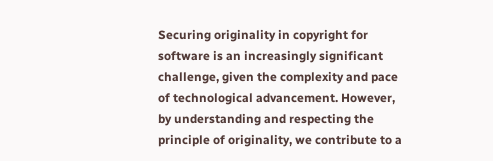Securing originality in copyright for software is an increasingly significant challenge, given the complexity and pace of technological advancement. However, by understanding and respecting the principle of originality, we contribute to a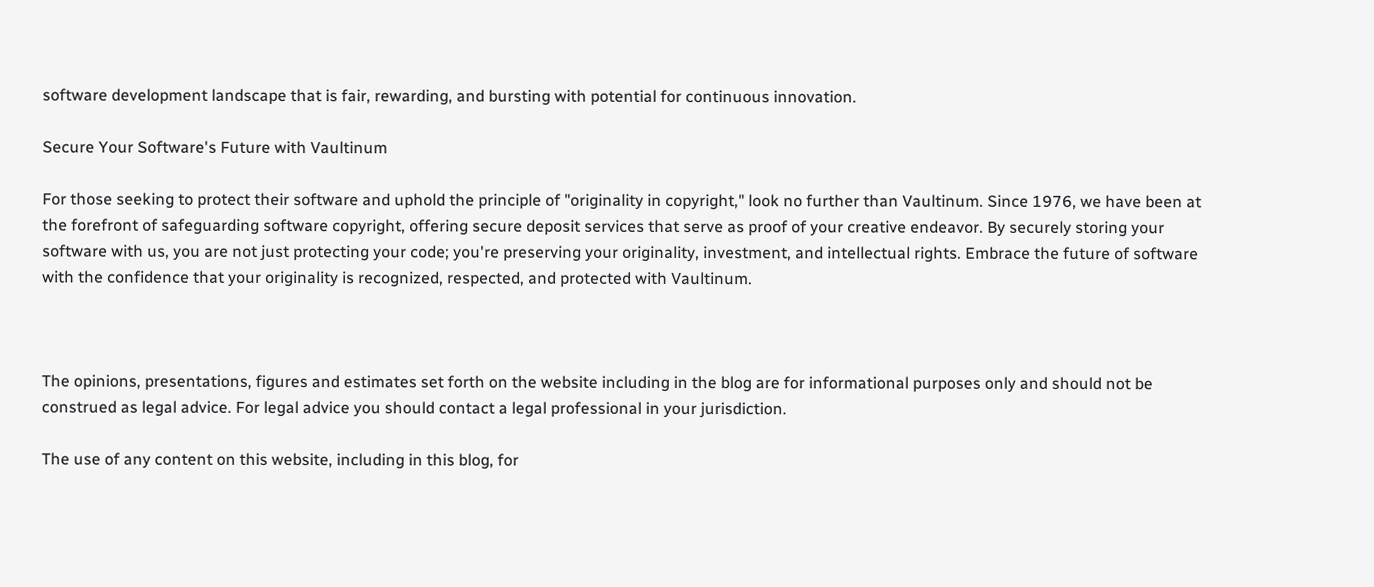software development landscape that is fair, rewarding, and bursting with potential for continuous innovation.

Secure Your Software's Future with Vaultinum

For those seeking to protect their software and uphold the principle of "originality in copyright," look no further than Vaultinum. Since 1976, we have been at the forefront of safeguarding software copyright, offering secure deposit services that serve as proof of your creative endeavor. By securely storing your software with us, you are not just protecting your code; you're preserving your originality, investment, and intellectual rights. Embrace the future of software with the confidence that your originality is recognized, respected, and protected with Vaultinum.



The opinions, presentations, figures and estimates set forth on the website including in the blog are for informational purposes only and should not be construed as legal advice. For legal advice you should contact a legal professional in your jurisdiction.

The use of any content on this website, including in this blog, for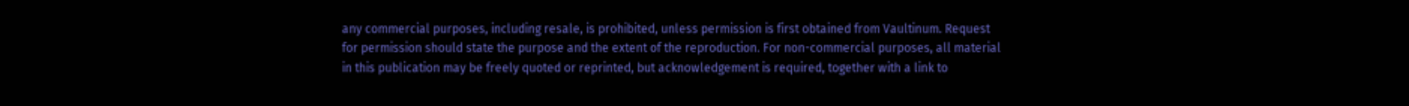any commercial purposes, including resale, is prohibited, unless permission is first obtained from Vaultinum. Request for permission should state the purpose and the extent of the reproduction. For non-commercial purposes, all material in this publication may be freely quoted or reprinted, but acknowledgement is required, together with a link to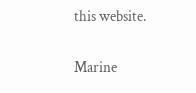this website.

Marine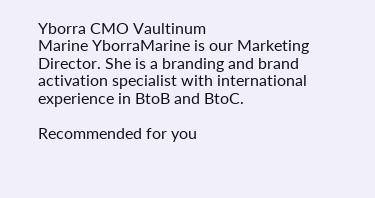Yborra CMO Vaultinum
Marine YborraMarine is our Marketing Director. She is a branding and brand activation specialist with international experience in BtoB and BtoC.

Recommended for you